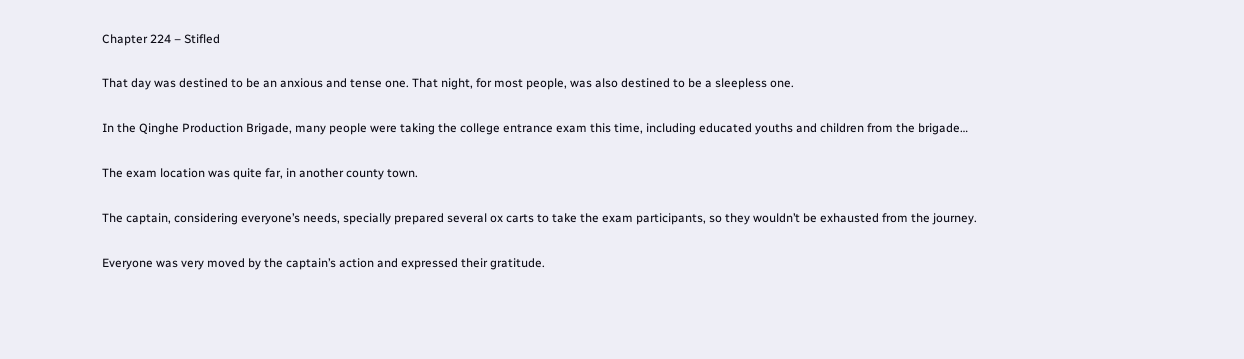Chapter 224 – Stifled

That day was destined to be an anxious and tense one. That night, for most people, was also destined to be a sleepless one.

In the Qinghe Production Brigade, many people were taking the college entrance exam this time, including educated youths and children from the brigade…

The exam location was quite far, in another county town.

The captain, considering everyone’s needs, specially prepared several ox carts to take the exam participants, so they wouldn’t be exhausted from the journey.

Everyone was very moved by the captain’s action and expressed their gratitude.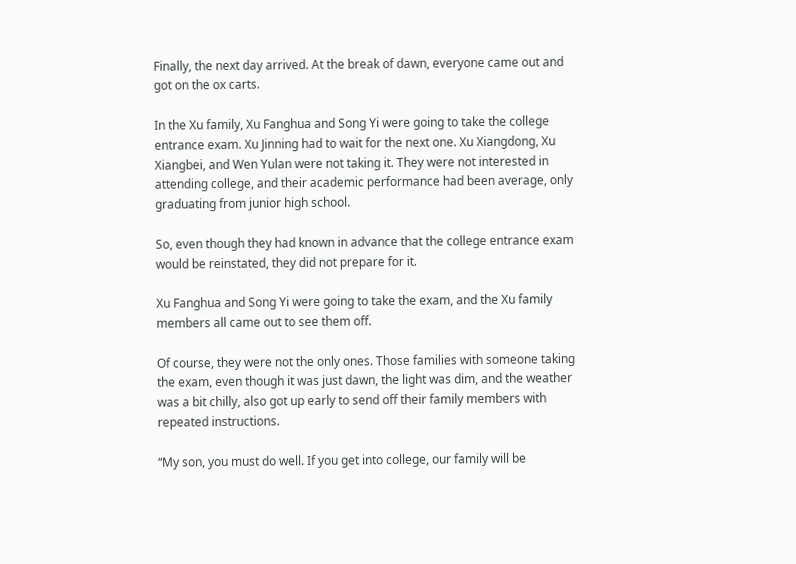Finally, the next day arrived. At the break of dawn, everyone came out and got on the ox carts.

In the Xu family, Xu Fanghua and Song Yi were going to take the college entrance exam. Xu Jinning had to wait for the next one. Xu Xiangdong, Xu Xiangbei, and Wen Yulan were not taking it. They were not interested in attending college, and their academic performance had been average, only graduating from junior high school.

So, even though they had known in advance that the college entrance exam would be reinstated, they did not prepare for it.

Xu Fanghua and Song Yi were going to take the exam, and the Xu family members all came out to see them off.

Of course, they were not the only ones. Those families with someone taking the exam, even though it was just dawn, the light was dim, and the weather was a bit chilly, also got up early to send off their family members with repeated instructions.

“My son, you must do well. If you get into college, our family will be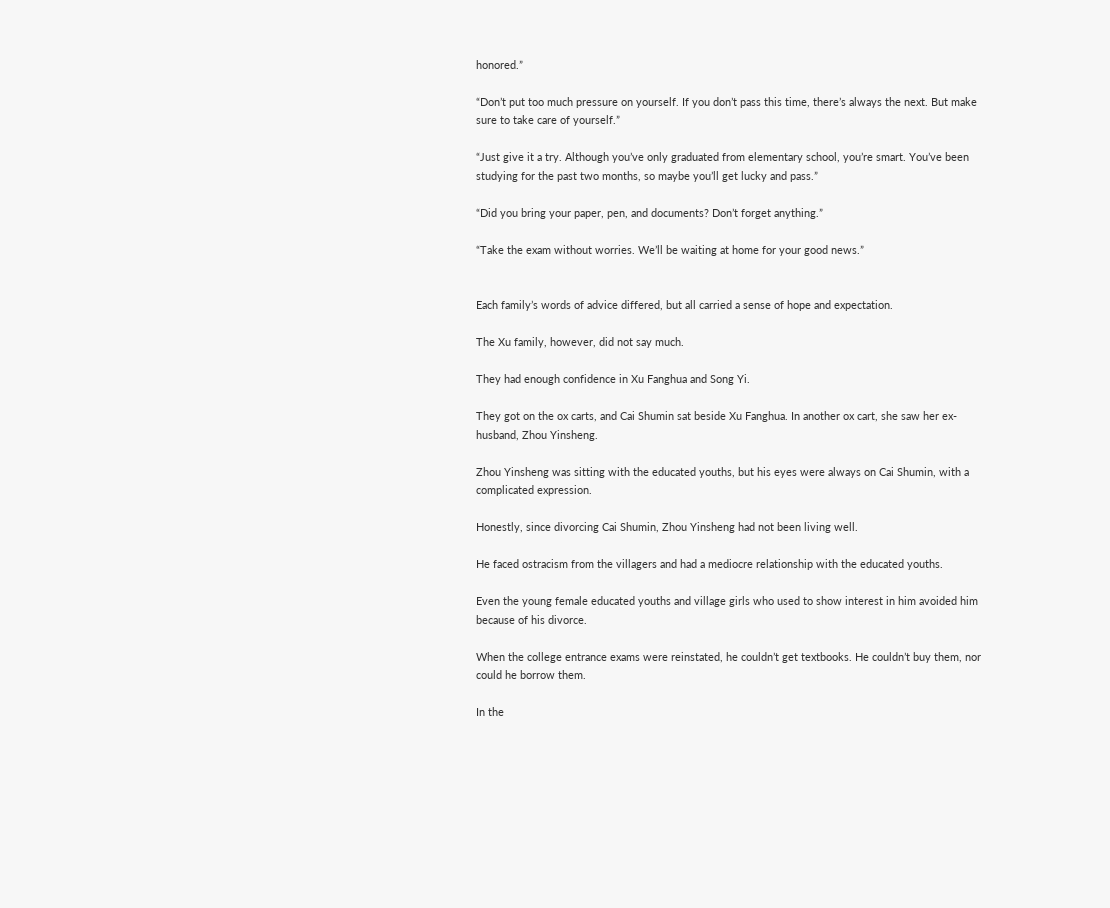honored.”

“Don’t put too much pressure on yourself. If you don’t pass this time, there’s always the next. But make sure to take care of yourself.”

“Just give it a try. Although you’ve only graduated from elementary school, you’re smart. You’ve been studying for the past two months, so maybe you’ll get lucky and pass.”

“Did you bring your paper, pen, and documents? Don’t forget anything.”

“Take the exam without worries. We’ll be waiting at home for your good news.”


Each family’s words of advice differed, but all carried a sense of hope and expectation.

The Xu family, however, did not say much.

They had enough confidence in Xu Fanghua and Song Yi.

They got on the ox carts, and Cai Shumin sat beside Xu Fanghua. In another ox cart, she saw her ex-husband, Zhou Yinsheng.

Zhou Yinsheng was sitting with the educated youths, but his eyes were always on Cai Shumin, with a complicated expression.

Honestly, since divorcing Cai Shumin, Zhou Yinsheng had not been living well.

He faced ostracism from the villagers and had a mediocre relationship with the educated youths.

Even the young female educated youths and village girls who used to show interest in him avoided him because of his divorce.

When the college entrance exams were reinstated, he couldn’t get textbooks. He couldn’t buy them, nor could he borrow them.

In the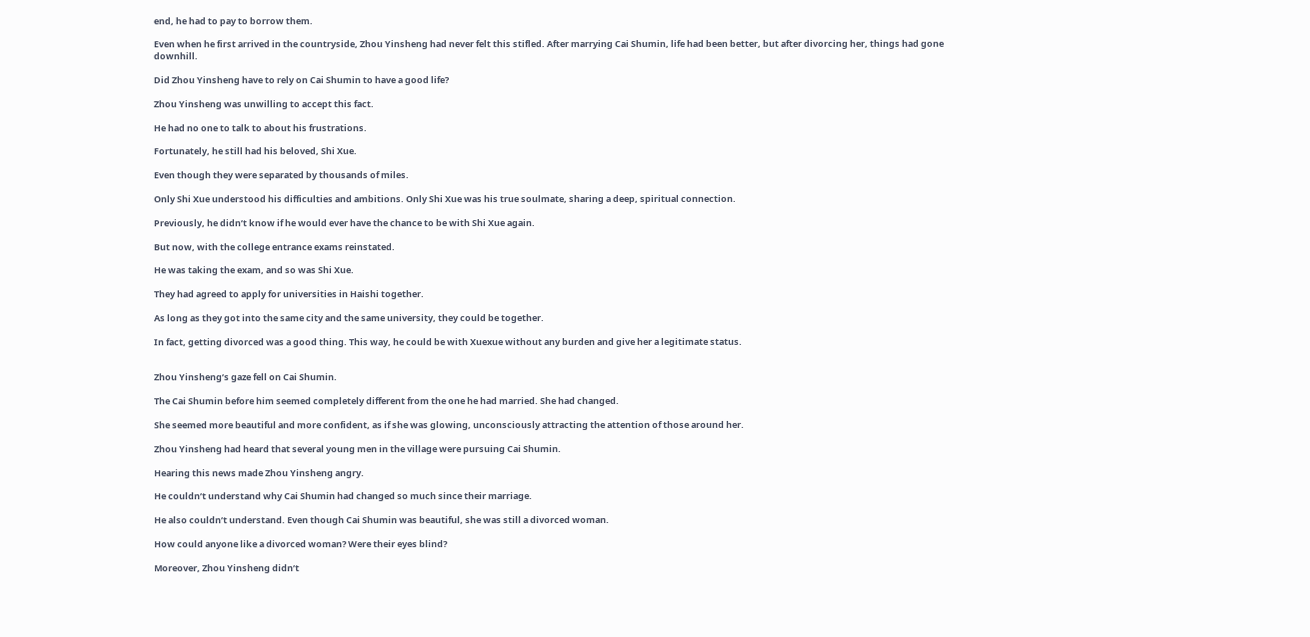end, he had to pay to borrow them.

Even when he first arrived in the countryside, Zhou Yinsheng had never felt this stifled. After marrying Cai Shumin, life had been better, but after divorcing her, things had gone downhill.

Did Zhou Yinsheng have to rely on Cai Shumin to have a good life?

Zhou Yinsheng was unwilling to accept this fact.

He had no one to talk to about his frustrations.

Fortunately, he still had his beloved, Shi Xue.

Even though they were separated by thousands of miles.

Only Shi Xue understood his difficulties and ambitions. Only Shi Xue was his true soulmate, sharing a deep, spiritual connection.

Previously, he didn’t know if he would ever have the chance to be with Shi Xue again.

But now, with the college entrance exams reinstated.

He was taking the exam, and so was Shi Xue.

They had agreed to apply for universities in Haishi together.

As long as they got into the same city and the same university, they could be together.

In fact, getting divorced was a good thing. This way, he could be with Xuexue without any burden and give her a legitimate status.


Zhou Yinsheng’s gaze fell on Cai Shumin.

The Cai Shumin before him seemed completely different from the one he had married. She had changed.

She seemed more beautiful and more confident, as if she was glowing, unconsciously attracting the attention of those around her.

Zhou Yinsheng had heard that several young men in the village were pursuing Cai Shumin.

Hearing this news made Zhou Yinsheng angry.

He couldn’t understand why Cai Shumin had changed so much since their marriage.

He also couldn’t understand. Even though Cai Shumin was beautiful, she was still a divorced woman.

How could anyone like a divorced woman? Were their eyes blind?

Moreover, Zhou Yinsheng didn’t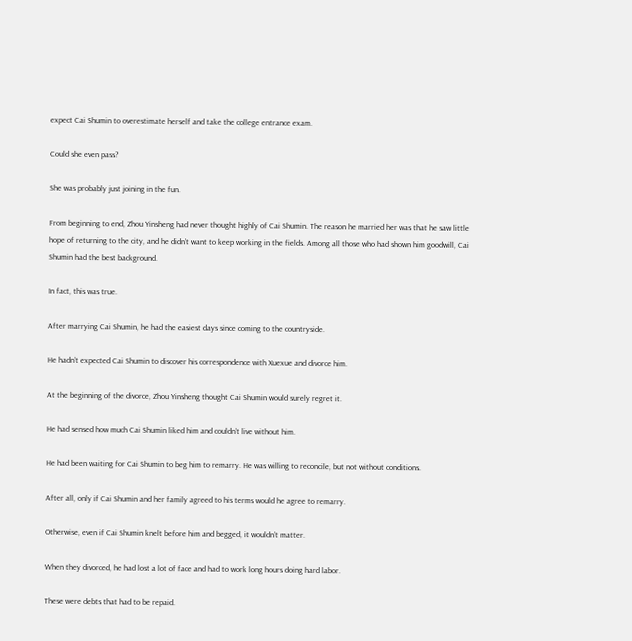expect Cai Shumin to overestimate herself and take the college entrance exam.

Could she even pass?

She was probably just joining in the fun.

From beginning to end, Zhou Yinsheng had never thought highly of Cai Shumin. The reason he married her was that he saw little hope of returning to the city, and he didn’t want to keep working in the fields. Among all those who had shown him goodwill, Cai Shumin had the best background.

In fact, this was true.

After marrying Cai Shumin, he had the easiest days since coming to the countryside.

He hadn’t expected Cai Shumin to discover his correspondence with Xuexue and divorce him.

At the beginning of the divorce, Zhou Yinsheng thought Cai Shumin would surely regret it.

He had sensed how much Cai Shumin liked him and couldn’t live without him.

He had been waiting for Cai Shumin to beg him to remarry. He was willing to reconcile, but not without conditions.

After all, only if Cai Shumin and her family agreed to his terms would he agree to remarry.

Otherwise, even if Cai Shumin knelt before him and begged, it wouldn’t matter.

When they divorced, he had lost a lot of face and had to work long hours doing hard labor.

These were debts that had to be repaid.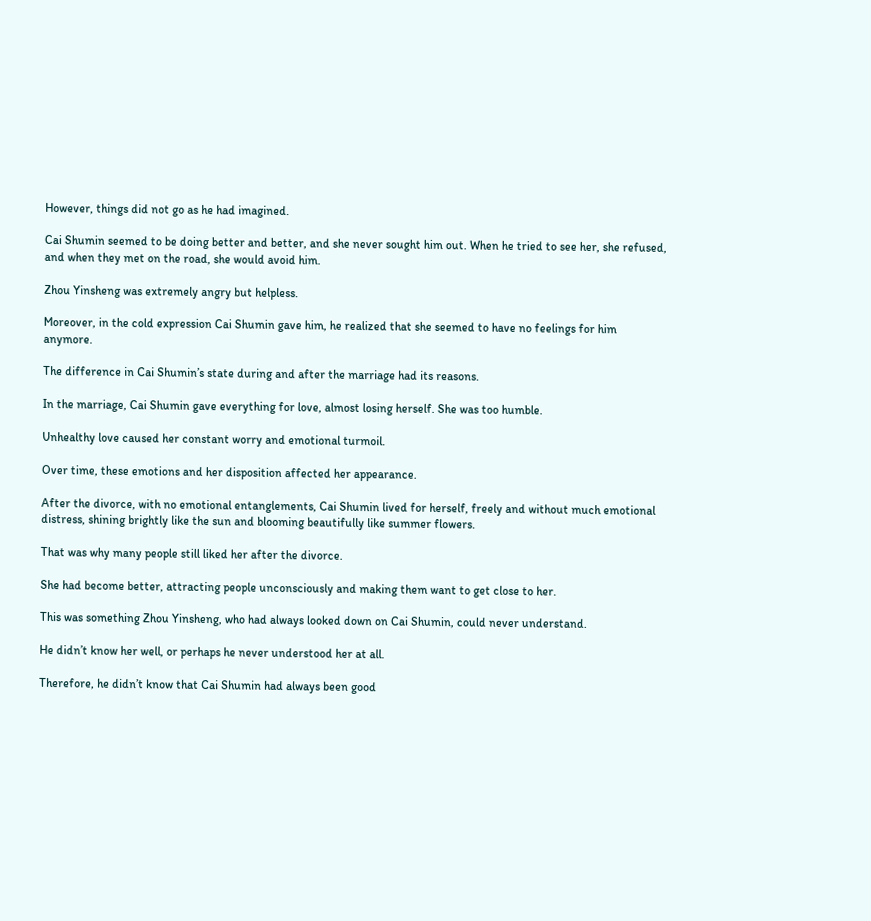However, things did not go as he had imagined.

Cai Shumin seemed to be doing better and better, and she never sought him out. When he tried to see her, she refused, and when they met on the road, she would avoid him.

Zhou Yinsheng was extremely angry but helpless.

Moreover, in the cold expression Cai Shumin gave him, he realized that she seemed to have no feelings for him anymore.

The difference in Cai Shumin’s state during and after the marriage had its reasons.

In the marriage, Cai Shumin gave everything for love, almost losing herself. She was too humble.

Unhealthy love caused her constant worry and emotional turmoil.

Over time, these emotions and her disposition affected her appearance.

After the divorce, with no emotional entanglements, Cai Shumin lived for herself, freely and without much emotional distress, shining brightly like the sun and blooming beautifully like summer flowers.

That was why many people still liked her after the divorce.

She had become better, attracting people unconsciously and making them want to get close to her.

This was something Zhou Yinsheng, who had always looked down on Cai Shumin, could never understand.

He didn’t know her well, or perhaps he never understood her at all.

Therefore, he didn’t know that Cai Shumin had always been good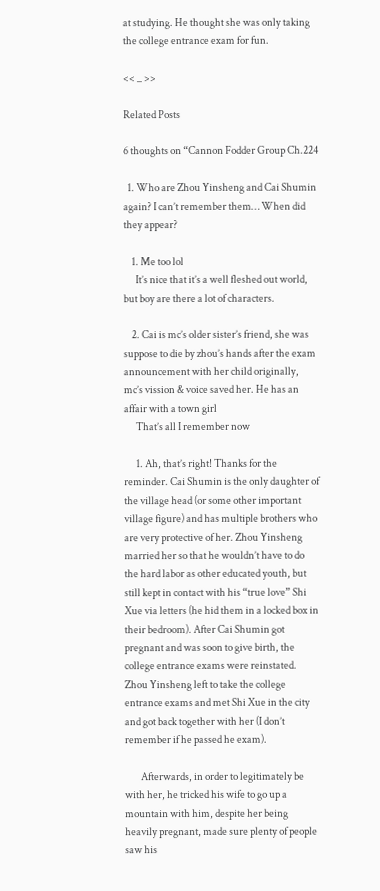at studying. He thought she was only taking the college entrance exam for fun.

<< _ >>

Related Posts

6 thoughts on “Cannon Fodder Group Ch.224

  1. Who are Zhou Yinsheng and Cai Shumin again? I can’t remember them… When did they appear?

    1. Me too lol
      It’s nice that it’s a well fleshed out world, but boy are there a lot of characters.

    2. Cai is mc’s older sister’s friend, she was suppose to die by zhou’s hands after the exam announcement with her child originally, mc’s vission & voice saved her. He has an affair with a town girl
      That’s all I remember now

      1. Ah, that’s right! Thanks for the reminder. Cai Shumin is the only daughter of the village head (or some other important village figure) and has multiple brothers who are very protective of her. Zhou Yinsheng married her so that he wouldn’t have to do the hard labor as other educated youth, but still kept in contact with his “true love” Shi Xue via letters (he hid them in a locked box in their bedroom). After Cai Shumin got pregnant and was soon to give birth, the college entrance exams were reinstated. Zhou Yinsheng left to take the college entrance exams and met Shi Xue in the city and got back together with her (I don’t remember if he passed he exam).

        Afterwards, in order to legitimately be with her, he tricked his wife to go up a mountain with him, despite her being heavily pregnant, made sure plenty of people saw his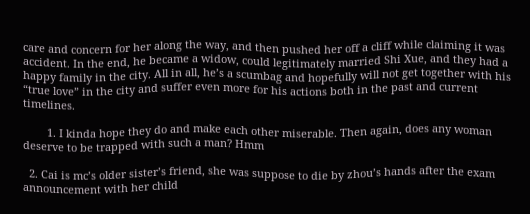care and concern for her along the way, and then pushed her off a cliff while claiming it was accident. In the end, he became a widow, could legitimately married Shi Xue, and they had a happy family in the city. All in all, he’s a scumbag and hopefully will not get together with his “true love” in the city and suffer even more for his actions both in the past and current timelines.

        1. I kinda hope they do and make each other miserable. Then again, does any woman deserve to be trapped with such a man? Hmm

  2. Cai is mc’s older sister’s friend, she was suppose to die by zhou’s hands after the exam announcement with her child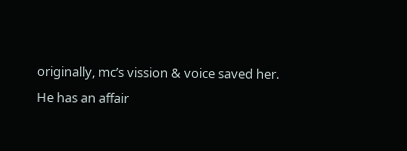originally, mc’s vission & voice saved her. He has an affair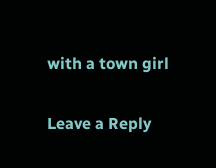with a town girl

Leave a Reply